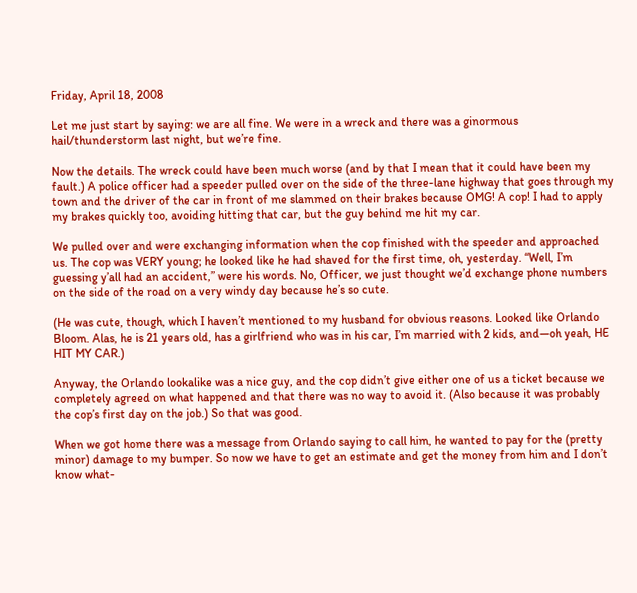Friday, April 18, 2008

Let me just start by saying: we are all fine. We were in a wreck and there was a ginormous hail/thunderstorm last night, but we’re fine.

Now the details. The wreck could have been much worse (and by that I mean that it could have been my fault.) A police officer had a speeder pulled over on the side of the three-lane highway that goes through my town and the driver of the car in front of me slammed on their brakes because OMG! A cop! I had to apply my brakes quickly too, avoiding hitting that car, but the guy behind me hit my car.

We pulled over and were exchanging information when the cop finished with the speeder and approached us. The cop was VERY young; he looked like he had shaved for the first time, oh, yesterday. “Well, I’m guessing y’all had an accident,” were his words. No, Officer, we just thought we’d exchange phone numbers on the side of the road on a very windy day because he’s so cute.

(He was cute, though, which I haven’t mentioned to my husband for obvious reasons. Looked like Orlando Bloom. Alas, he is 21 years old, has a girlfriend who was in his car, I’m married with 2 kids, and—oh yeah, HE HIT MY CAR.)

Anyway, the Orlando lookalike was a nice guy, and the cop didn’t give either one of us a ticket because we completely agreed on what happened and that there was no way to avoid it. (Also because it was probably the cop’s first day on the job.) So that was good.

When we got home there was a message from Orlando saying to call him, he wanted to pay for the (pretty minor) damage to my bumper. So now we have to get an estimate and get the money from him and I don’t know what-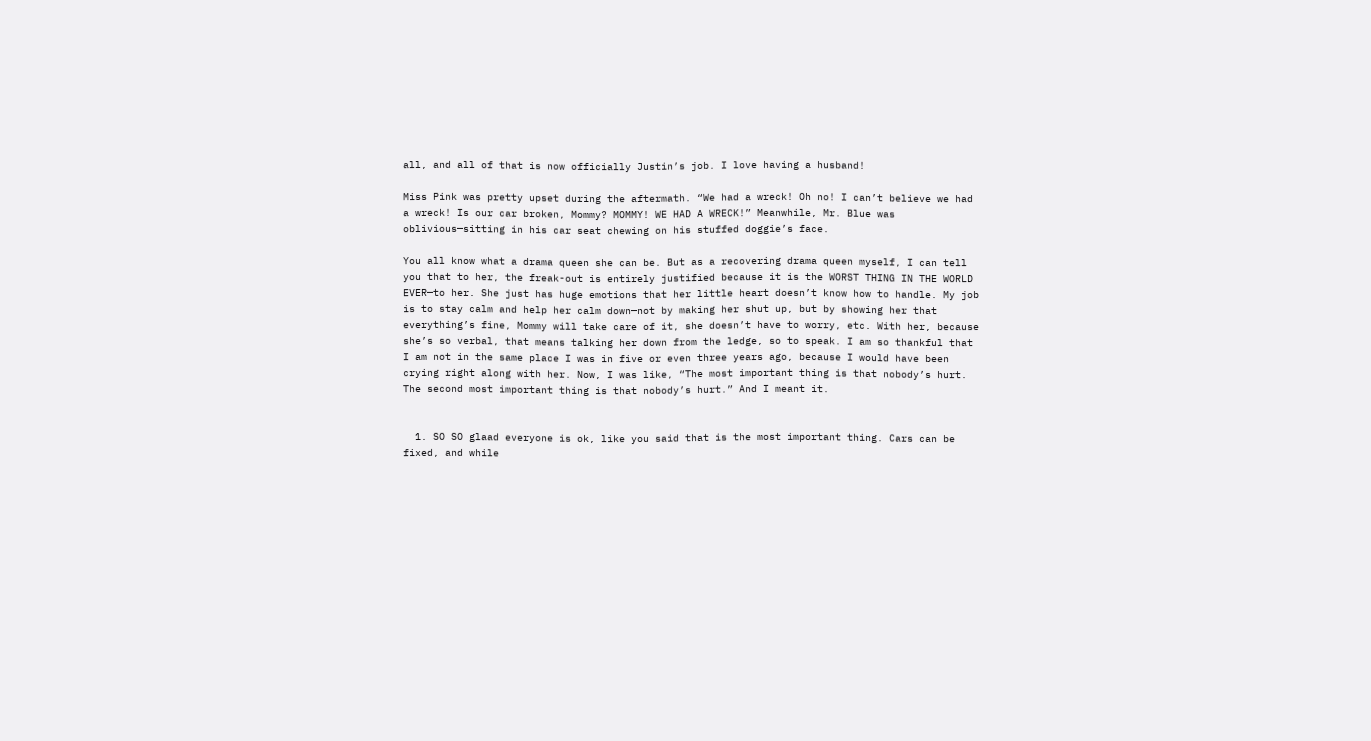all, and all of that is now officially Justin’s job. I love having a husband!

Miss Pink was pretty upset during the aftermath. “We had a wreck! Oh no! I can’t believe we had a wreck! Is our car broken, Mommy? MOMMY! WE HAD A WRECK!” Meanwhile, Mr. Blue was oblivious—sitting in his car seat chewing on his stuffed doggie’s face.

You all know what a drama queen she can be. But as a recovering drama queen myself, I can tell you that to her, the freak-out is entirely justified because it is the WORST THING IN THE WORLD EVER—to her. She just has huge emotions that her little heart doesn’t know how to handle. My job is to stay calm and help her calm down—not by making her shut up, but by showing her that everything’s fine, Mommy will take care of it, she doesn’t have to worry, etc. With her, because she’s so verbal, that means talking her down from the ledge, so to speak. I am so thankful that I am not in the same place I was in five or even three years ago, because I would have been crying right along with her. Now, I was like, “The most important thing is that nobody’s hurt. The second most important thing is that nobody’s hurt.” And I meant it.


  1. SO SO glaad everyone is ok, like you said that is the most important thing. Cars can be fixed, and while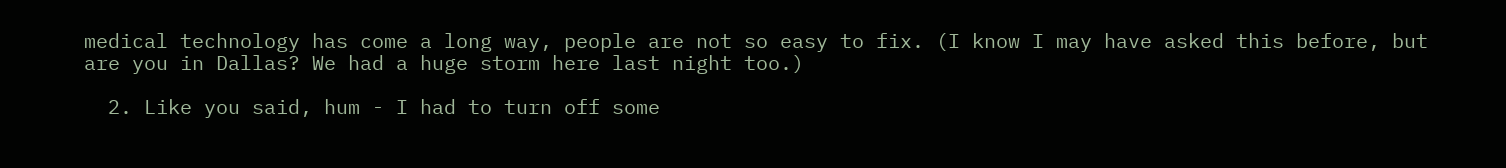medical technology has come a long way, people are not so easy to fix. (I know I may have asked this before, but are you in Dallas? We had a huge storm here last night too.)

  2. Like you said, hum - I had to turn off some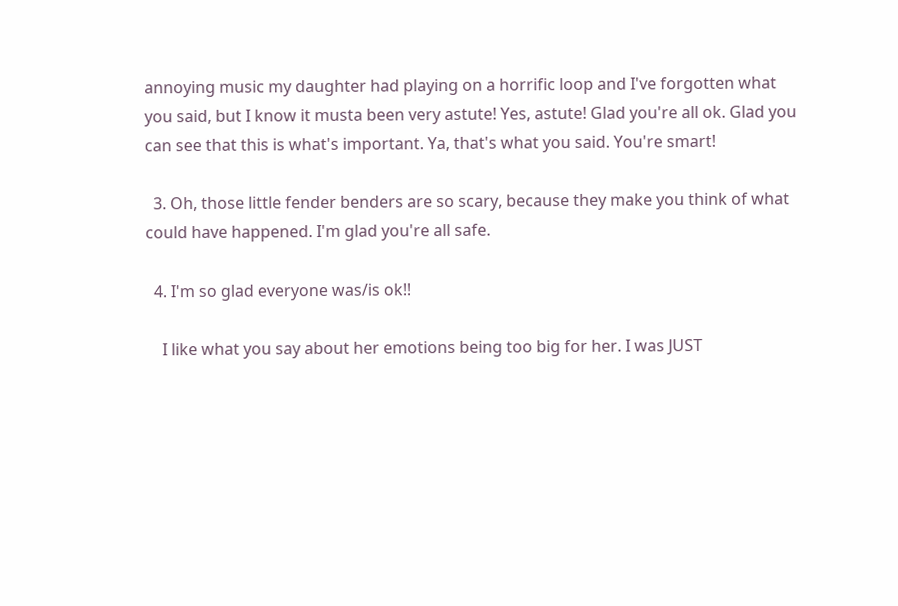annoying music my daughter had playing on a horrific loop and I've forgotten what you said, but I know it musta been very astute! Yes, astute! Glad you're all ok. Glad you can see that this is what's important. Ya, that's what you said. You're smart!

  3. Oh, those little fender benders are so scary, because they make you think of what could have happened. I'm glad you're all safe.

  4. I'm so glad everyone was/is ok!!

    I like what you say about her emotions being too big for her. I was JUST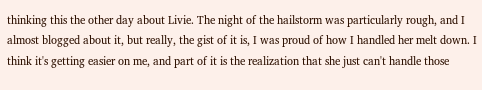thinking this the other day about Livie. The night of the hailstorm was particularly rough, and I almost blogged about it, but really, the gist of it is, I was proud of how I handled her melt down. I think it's getting easier on me, and part of it is the realization that she just can't handle those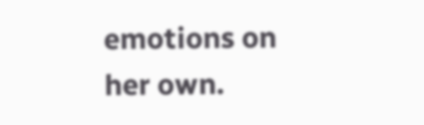emotions on her own.